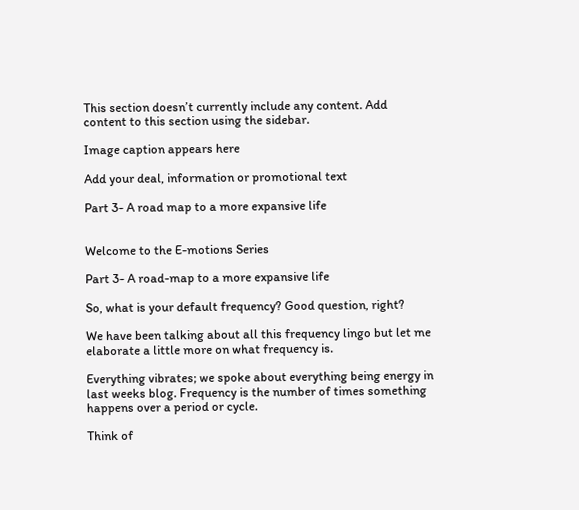This section doesn’t currently include any content. Add content to this section using the sidebar.

Image caption appears here

Add your deal, information or promotional text

Part 3- A road map to a more expansive life


Welcome to the E-motions Series

Part 3- A road-map to a more expansive life

So, what is your default frequency? Good question, right?

We have been talking about all this frequency lingo but let me elaborate a little more on what frequency is.

Everything vibrates; we spoke about everything being energy in last weeks blog. Frequency is the number of times something happens over a period or cycle.

Think of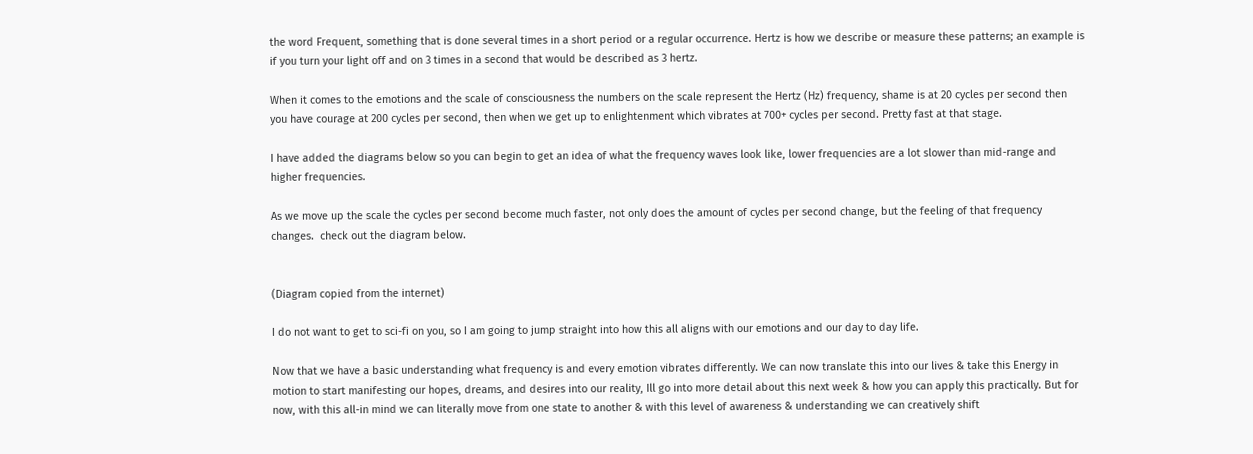the word Frequent, something that is done several times in a short period or a regular occurrence. Hertz is how we describe or measure these patterns; an example is if you turn your light off and on 3 times in a second that would be described as 3 hertz.

When it comes to the emotions and the scale of consciousness the numbers on the scale represent the Hertz (Hz) frequency, shame is at 20 cycles per second then you have courage at 200 cycles per second, then when we get up to enlightenment which vibrates at 700+ cycles per second. Pretty fast at that stage.

I have added the diagrams below so you can begin to get an idea of what the frequency waves look like, lower frequencies are a lot slower than mid-range and higher frequencies.

As we move up the scale the cycles per second become much faster, not only does the amount of cycles per second change, but the feeling of that frequency changes.  check out the diagram below.


(Diagram copied from the internet)

I do not want to get to sci-fi on you, so I am going to jump straight into how this all aligns with our emotions and our day to day life.

Now that we have a basic understanding what frequency is and every emotion vibrates differently. We can now translate this into our lives & take this Energy in motion to start manifesting our hopes, dreams, and desires into our reality, Ill go into more detail about this next week & how you can apply this practically. But for now, with this all-in mind we can literally move from one state to another & with this level of awareness & understanding we can creatively shift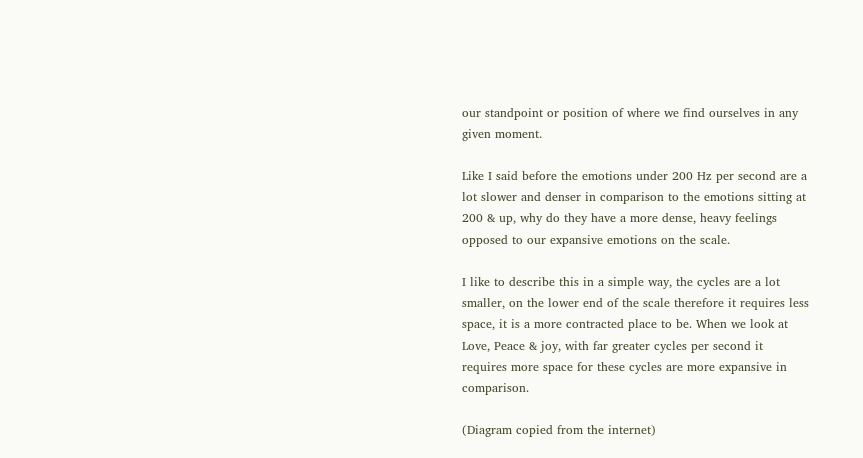our standpoint or position of where we find ourselves in any given moment.

Like I said before the emotions under 200 Hz per second are a lot slower and denser in comparison to the emotions sitting at 200 & up, why do they have a more dense, heavy feelings opposed to our expansive emotions on the scale.

I like to describe this in a simple way, the cycles are a lot smaller, on the lower end of the scale therefore it requires less space, it is a more contracted place to be. When we look at Love, Peace & joy, with far greater cycles per second it requires more space for these cycles are more expansive in comparison.

(Diagram copied from the internet)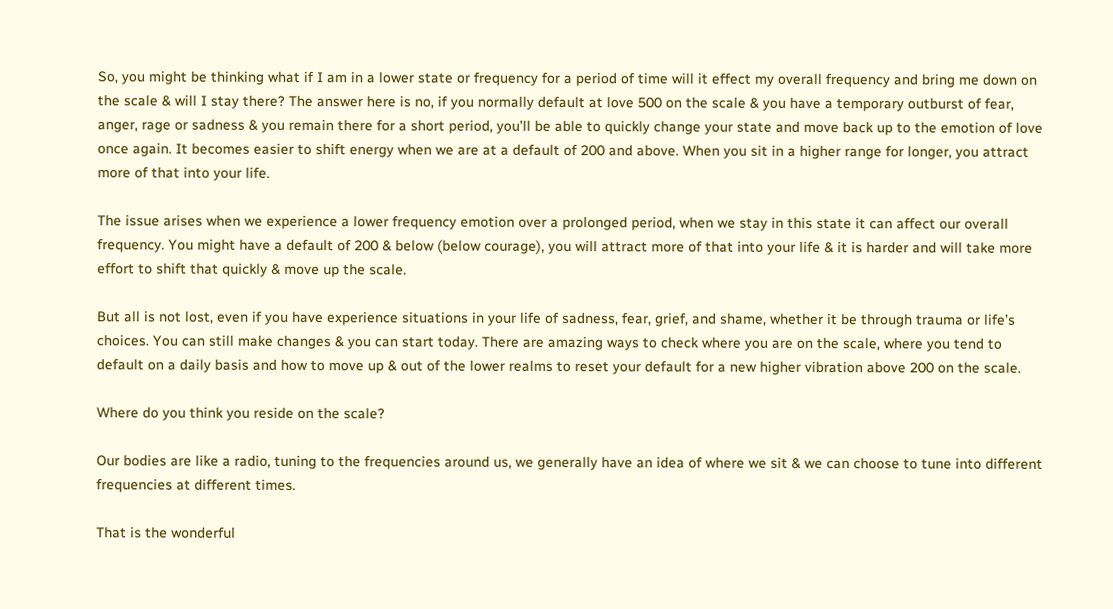So, you might be thinking what if I am in a lower state or frequency for a period of time will it effect my overall frequency and bring me down on the scale & will I stay there? The answer here is no, if you normally default at love 500 on the scale & you have a temporary outburst of fear, anger, rage or sadness & you remain there for a short period, you’ll be able to quickly change your state and move back up to the emotion of love once again. It becomes easier to shift energy when we are at a default of 200 and above. When you sit in a higher range for longer, you attract more of that into your life.

The issue arises when we experience a lower frequency emotion over a prolonged period, when we stay in this state it can affect our overall frequency. You might have a default of 200 & below (below courage), you will attract more of that into your life & it is harder and will take more effort to shift that quickly & move up the scale.

But all is not lost, even if you have experience situations in your life of sadness, fear, grief, and shame, whether it be through trauma or life’s choices. You can still make changes & you can start today. There are amazing ways to check where you are on the scale, where you tend to default on a daily basis and how to move up & out of the lower realms to reset your default for a new higher vibration above 200 on the scale.

Where do you think you reside on the scale?

Our bodies are like a radio, tuning to the frequencies around us, we generally have an idea of where we sit & we can choose to tune into different frequencies at different times.

That is the wonderful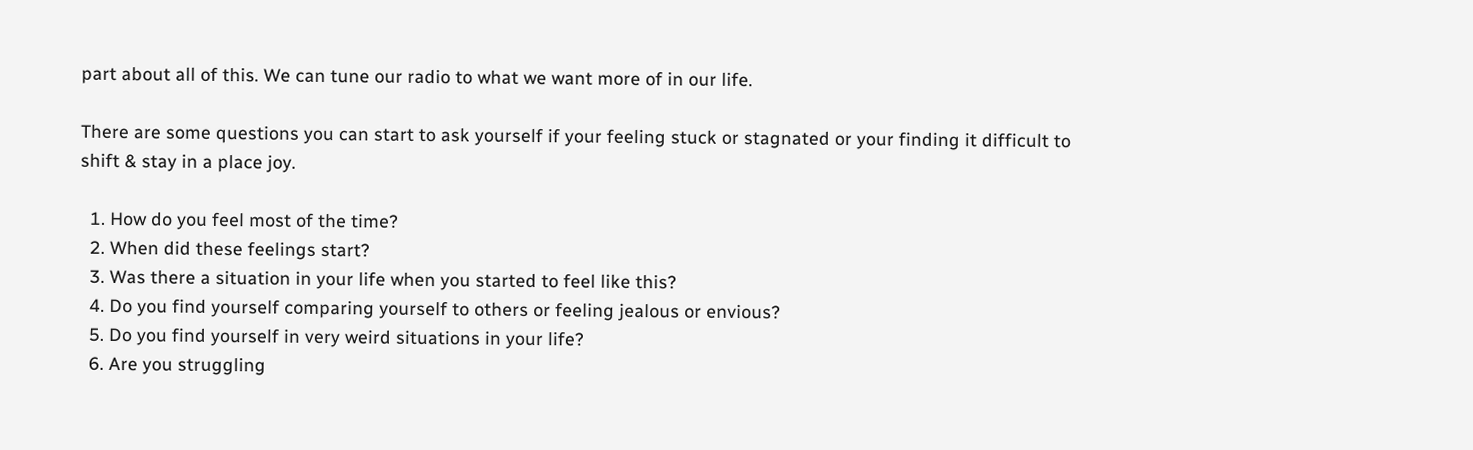part about all of this. We can tune our radio to what we want more of in our life.

There are some questions you can start to ask yourself if your feeling stuck or stagnated or your finding it difficult to shift & stay in a place joy.

  1. How do you feel most of the time?
  2. When did these feelings start?
  3. Was there a situation in your life when you started to feel like this?
  4. Do you find yourself comparing yourself to others or feeling jealous or envious?
  5. Do you find yourself in very weird situations in your life?
  6. Are you struggling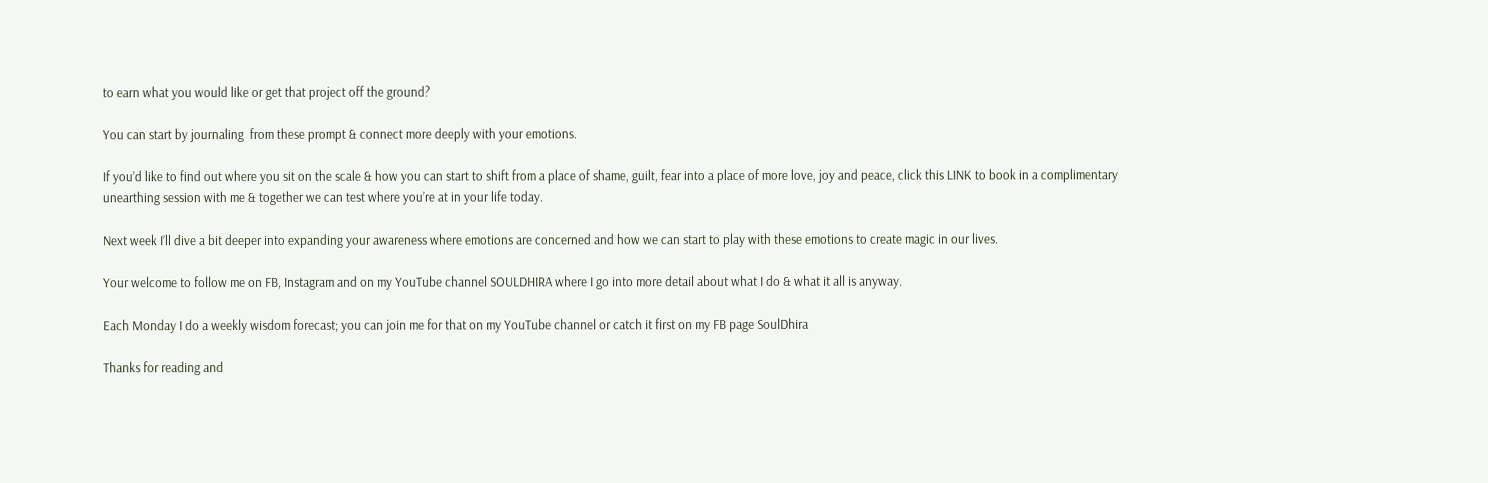to earn what you would like or get that project off the ground?

You can start by journaling  from these prompt & connect more deeply with your emotions.

If you’d like to find out where you sit on the scale & how you can start to shift from a place of shame, guilt, fear into a place of more love, joy and peace, click this LINK to book in a complimentary unearthing session with me & together we can test where you’re at in your life today.

Next week I’ll dive a bit deeper into expanding your awareness where emotions are concerned and how we can start to play with these emotions to create magic in our lives.

Your welcome to follow me on FB, Instagram and on my YouTube channel SOULDHIRA where I go into more detail about what I do & what it all is anyway.

Each Monday I do a weekly wisdom forecast; you can join me for that on my YouTube channel or catch it first on my FB page SoulDhira

Thanks for reading and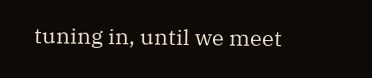tuning in, until we meet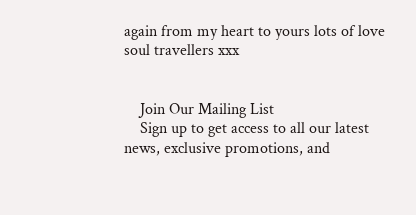again from my heart to yours lots of love soul travellers xxx


    Join Our Mailing List
    Sign up to get access to all our latest news, exclusive promotions, and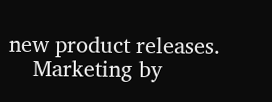new product releases.
    Marketing by